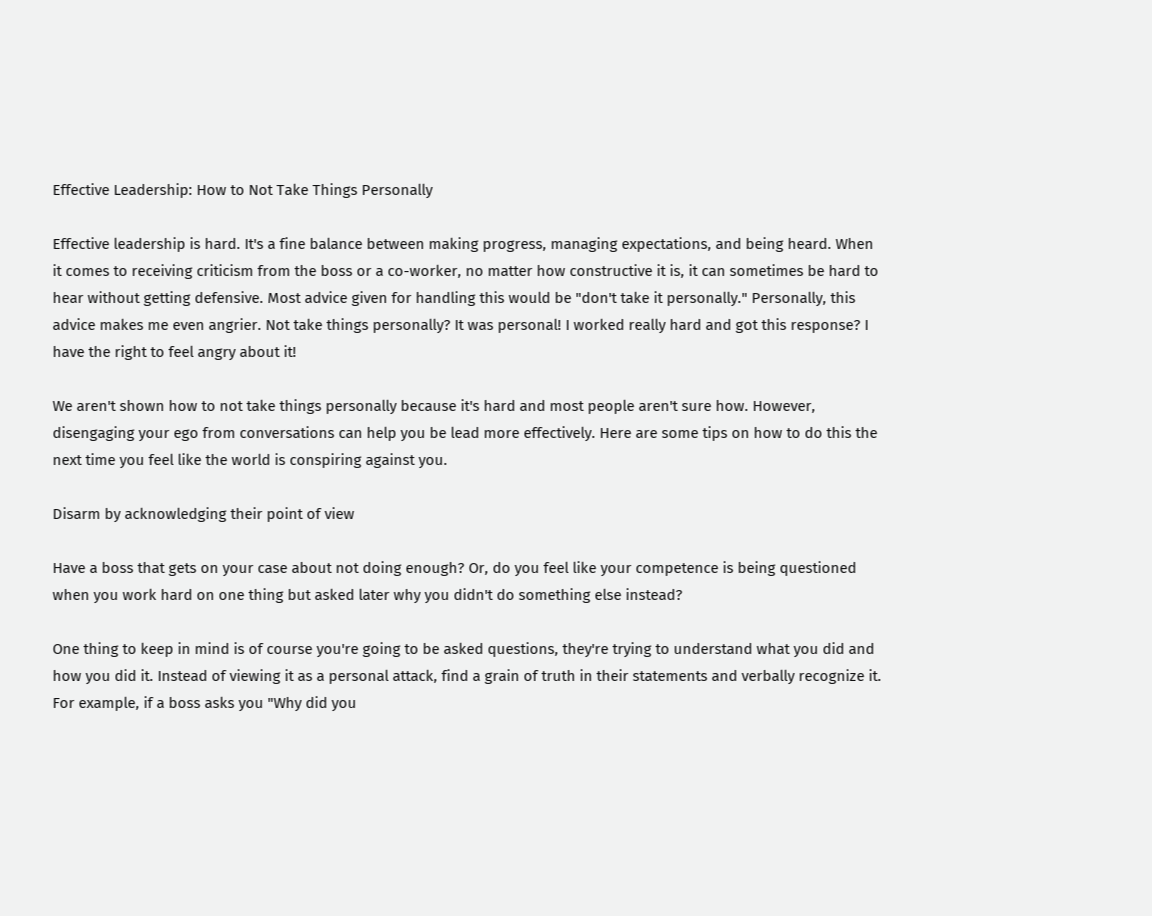Effective Leadership: How to Not Take Things Personally

Effective leadership is hard. It's a fine balance between making progress, managing expectations, and being heard. When it comes to receiving criticism from the boss or a co-worker, no matter how constructive it is, it can sometimes be hard to hear without getting defensive. Most advice given for handling this would be "don't take it personally." Personally, this advice makes me even angrier. Not take things personally? It was personal! I worked really hard and got this response? I have the right to feel angry about it!

We aren't shown how to not take things personally because it's hard and most people aren't sure how. However, disengaging your ego from conversations can help you be lead more effectively. Here are some tips on how to do this the next time you feel like the world is conspiring against you.

Disarm by acknowledging their point of view

Have a boss that gets on your case about not doing enough? Or, do you feel like your competence is being questioned when you work hard on one thing but asked later why you didn't do something else instead?

One thing to keep in mind is of course you're going to be asked questions, they're trying to understand what you did and how you did it. Instead of viewing it as a personal attack, find a grain of truth in their statements and verbally recognize it. For example, if a boss asks you "Why did you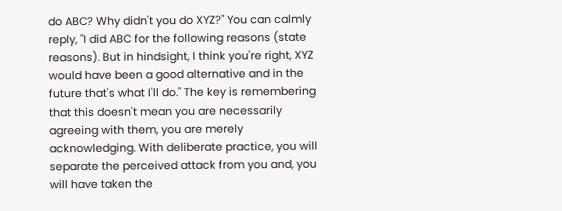do ABC? Why didn't you do XYZ?" You can calmly reply, "I did ABC for the following reasons (state reasons). But in hindsight, I think you're right, XYZ would have been a good alternative and in the future that's what I'll do." The key is remembering that this doesn't mean you are necessarily agreeing with them, you are merely acknowledging. With deliberate practice, you will separate the perceived attack from you and, you will have taken the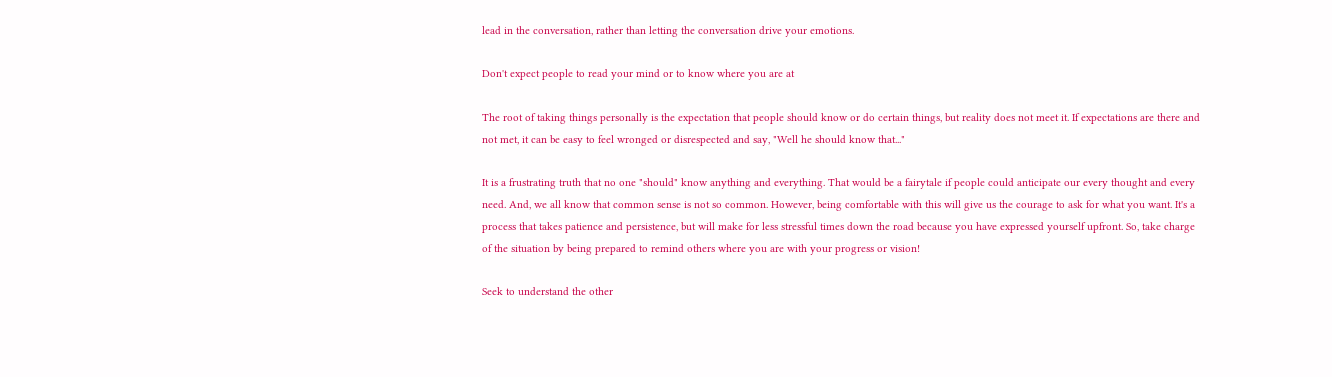lead in the conversation, rather than letting the conversation drive your emotions.

Don't expect people to read your mind or to know where you are at

The root of taking things personally is the expectation that people should know or do certain things, but reality does not meet it. If expectations are there and not met, it can be easy to feel wronged or disrespected and say, "Well he should know that..."

It is a frustrating truth that no one "should" know anything and everything. That would be a fairytale if people could anticipate our every thought and every need. And, we all know that common sense is not so common. However, being comfortable with this will give us the courage to ask for what you want. It's a process that takes patience and persistence, but will make for less stressful times down the road because you have expressed yourself upfront. So, take charge of the situation by being prepared to remind others where you are with your progress or vision!

Seek to understand the other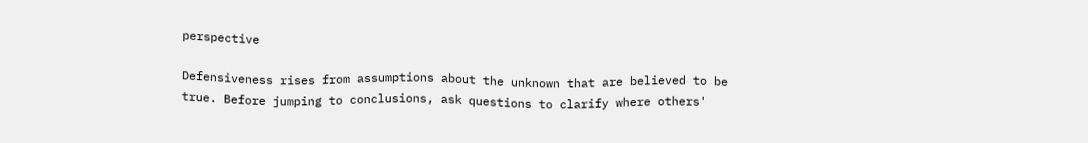perspective

Defensiveness rises from assumptions about the unknown that are believed to be true. Before jumping to conclusions, ask questions to clarify where others'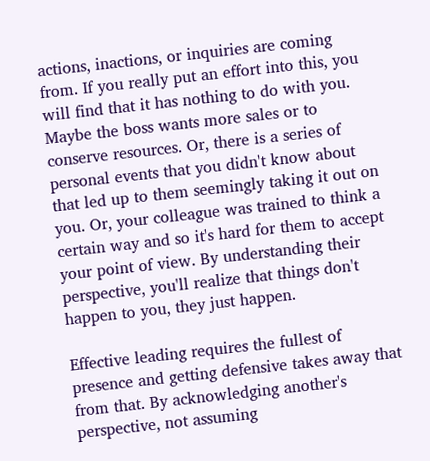actions, inactions, or inquiries are coming from. If you really put an effort into this, you will find that it has nothing to do with you. Maybe the boss wants more sales or to conserve resources. Or, there is a series of personal events that you didn't know about that led up to them seemingly taking it out on you. Or, your colleague was trained to think a certain way and so it's hard for them to accept your point of view. By understanding their perspective, you'll realize that things don't happen to you, they just happen.

Effective leading requires the fullest of presence and getting defensive takes away that from that. By acknowledging another's perspective, not assuming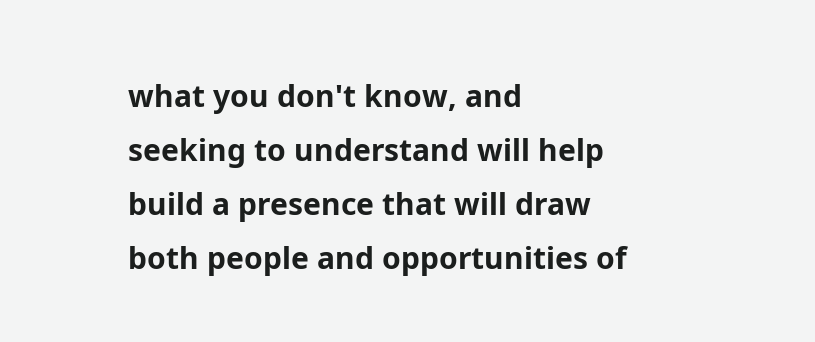what you don't know, and seeking to understand will help build a presence that will draw both people and opportunities of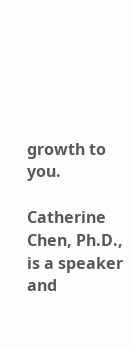growth to you.

Catherine Chen, Ph.D., is a speaker and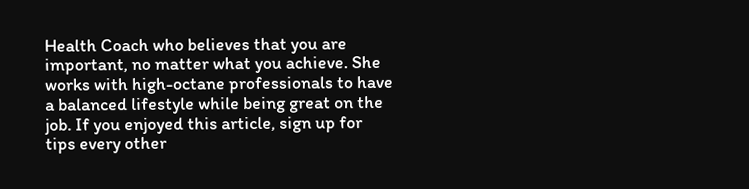Health Coach who believes that you are important, no matter what you achieve. She works with high-octane professionals to have a balanced lifestyle while being great on the job. If you enjoyed this article, sign up for tips every other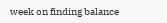week on finding balance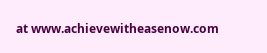at www.achievewitheasenow.com